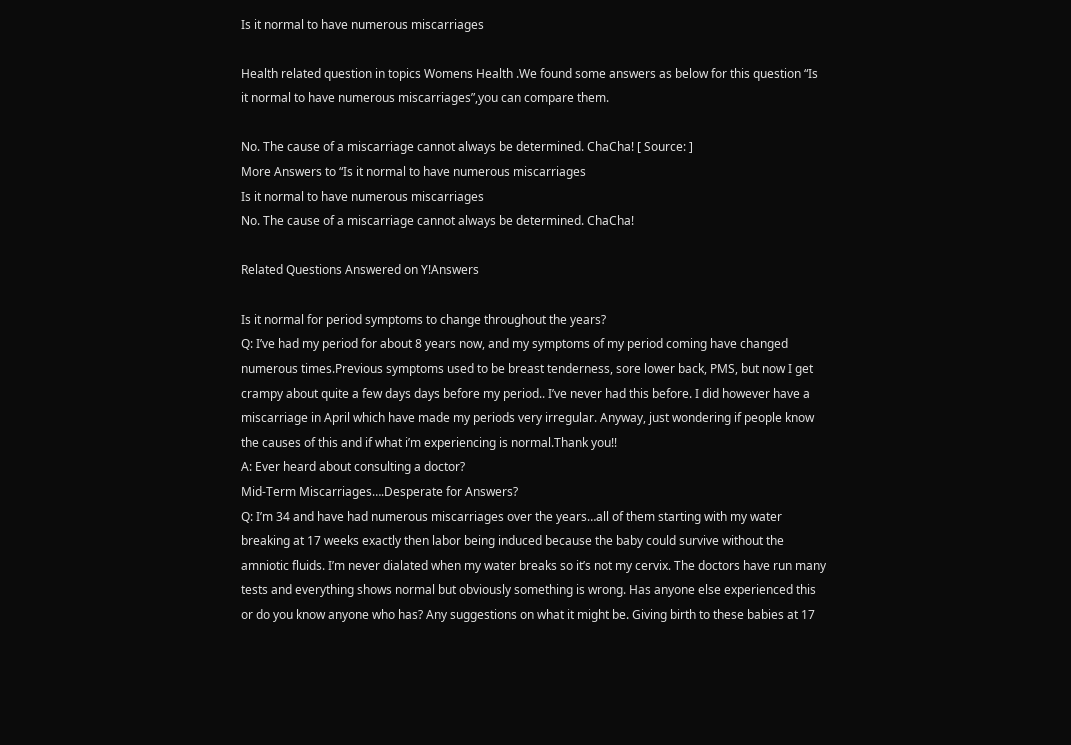Is it normal to have numerous miscarriages

Health related question in topics Womens Health .We found some answers as below for this question “Is it normal to have numerous miscarriages”,you can compare them.

No. The cause of a miscarriage cannot always be determined. ChaCha! [ Source: ]
More Answers to “Is it normal to have numerous miscarriages
Is it normal to have numerous miscarriages
No. The cause of a miscarriage cannot always be determined. ChaCha!

Related Questions Answered on Y!Answers

Is it normal for period symptoms to change throughout the years?
Q: I’ve had my period for about 8 years now, and my symptoms of my period coming have changed numerous times.Previous symptoms used to be breast tenderness, sore lower back, PMS, but now I get crampy about quite a few days days before my period.. I’ve never had this before. I did however have a miscarriage in April which have made my periods very irregular. Anyway, just wondering if people know the causes of this and if what i’m experiencing is normal.Thank you!!
A: Ever heard about consulting a doctor?
Mid-Term Miscarriages….Desperate for Answers?
Q: I’m 34 and have had numerous miscarriages over the years…all of them starting with my water breaking at 17 weeks exactly then labor being induced because the baby could survive without the amniotic fluids. I’m never dialated when my water breaks so it’s not my cervix. The doctors have run many tests and everything shows normal but obviously something is wrong. Has anyone else experienced this or do you know anyone who has? Any suggestions on what it might be. Giving birth to these babies at 17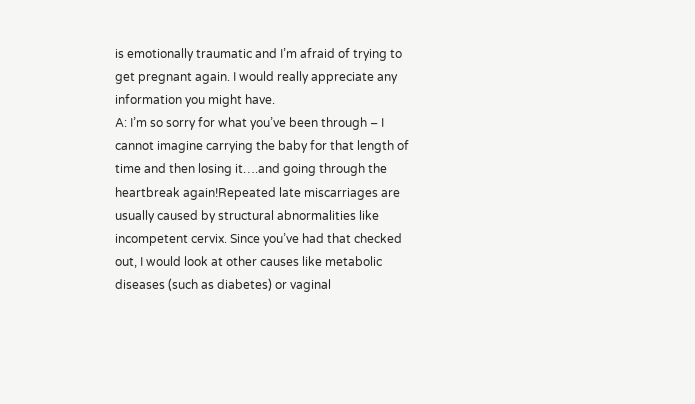is emotionally traumatic and I’m afraid of trying to get pregnant again. I would really appreciate any information you might have.
A: I’m so sorry for what you’ve been through – I cannot imagine carrying the baby for that length of time and then losing it….and going through the heartbreak again!Repeated late miscarriages are usually caused by structural abnormalities like incompetent cervix. Since you’ve had that checked out, I would look at other causes like metabolic diseases (such as diabetes) or vaginal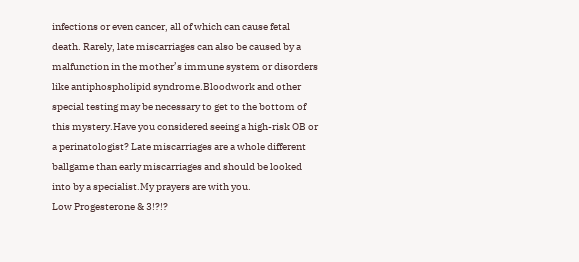infections or even cancer, all of which can cause fetal death. Rarely, late miscarriages can also be caused by a malfunction in the mother’s immune system or disorders like antiphospholipid syndrome.Bloodwork and other special testing may be necessary to get to the bottom of this mystery.Have you considered seeing a high-risk OB or a perinatologist? Late miscarriages are a whole different ballgame than early miscarriages and should be looked into by a specialist.My prayers are with you.
Low Progesterone & 3!?!?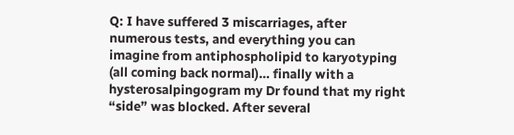Q: I have suffered 3 miscarriages, after numerous tests, and everything you can imagine from antiphospholipid to karyotyping (all coming back normal)… finally with a hysterosalpingogram my Dr found that my right “side” was blocked. After several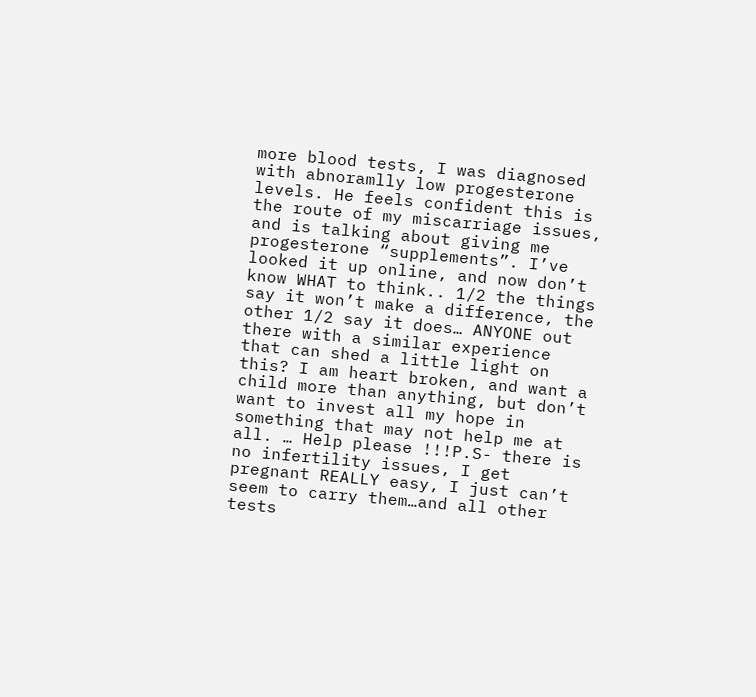more blood tests, I was diagnosed with abnoramlly low progesterone levels. He feels confident this is the route of my miscarriage issues, and is talking about giving me progesterone “supplements”. I’ve looked it up online, and now don’t know WHAT to think.. 1/2 the things say it won’t make a difference, the other 1/2 say it does… ANYONE out there with a similar experience that can shed a little light on this? I am heart broken, and want a child more than anything, but don’t want to invest all my hope in something that may not help me at all. … Help please !!!P.S- there is no infertility issues, I get pregnant REALLY easy, I just can’t seem to carry them…and all other tests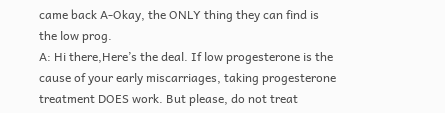came back A-Okay, the ONLY thing they can find is the low prog.
A: Hi there,Here’s the deal. If low progesterone is the cause of your early miscarriages, taking progesterone treatment DOES work. But please, do not treat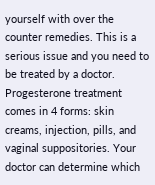yourself with over the counter remedies. This is a serious issue and you need to be treated by a doctor. Progesterone treatment comes in 4 forms: skin creams, injection, pills, and vaginal suppositories. Your doctor can determine which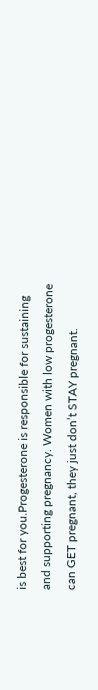is best for you.Progesterone is responsible for sustaining and supporting pregnancy. Women with low progesterone can GET pregnant, they just don’t STAY pregnant.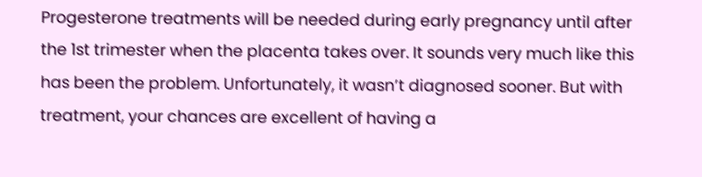Progesterone treatments will be needed during early pregnancy until after the 1st trimester when the placenta takes over. It sounds very much like this has been the problem. Unfortunately, it wasn’t diagnosed sooner. But with treatment, your chances are excellent of having a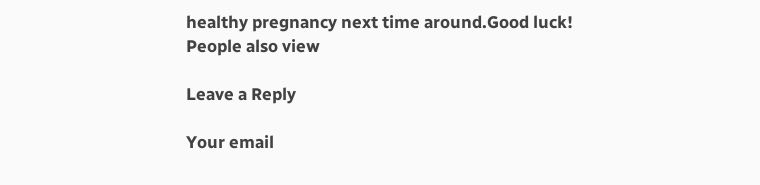healthy pregnancy next time around.Good luck!
People also view

Leave a Reply

Your email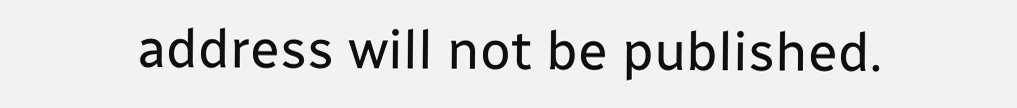address will not be published.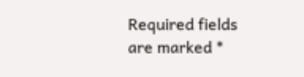Required fields are marked *